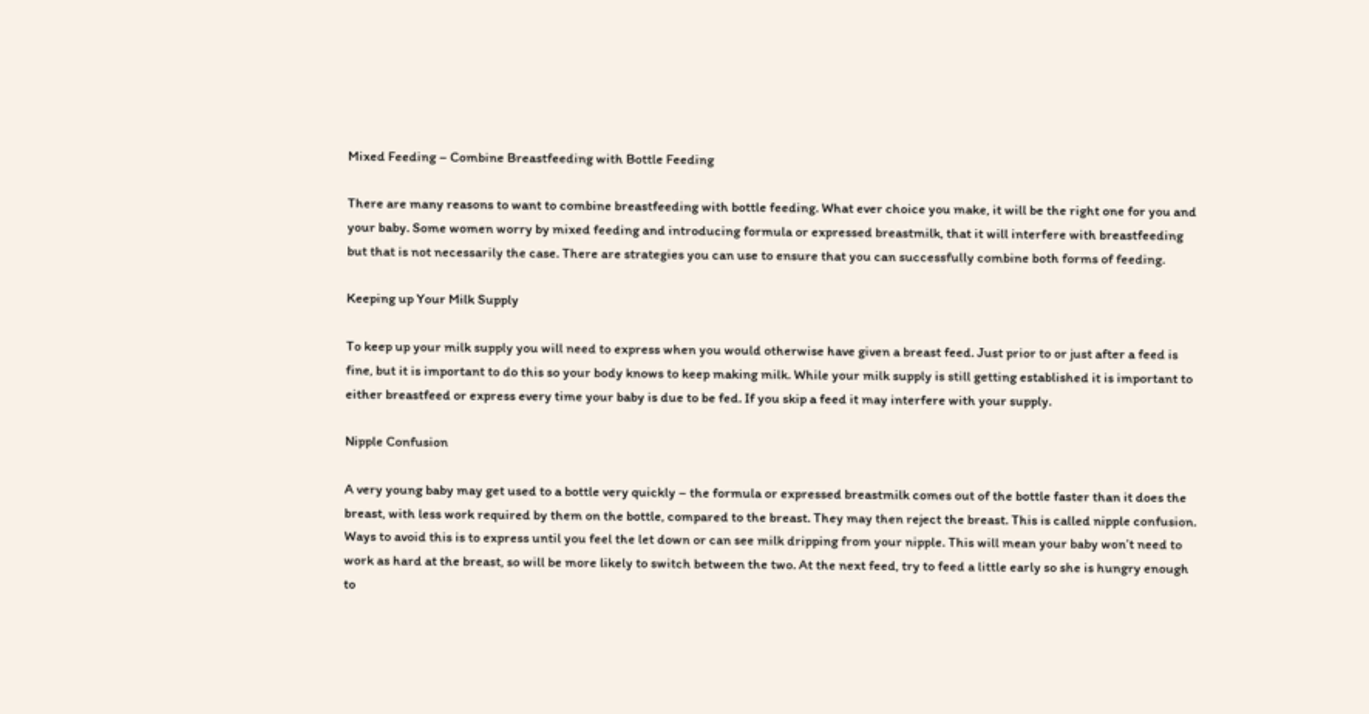Mixed Feeding – Combine Breastfeeding with Bottle Feeding

There are many reasons to want to combine breastfeeding with bottle feeding. What ever choice you make, it will be the right one for you and your baby. Some women worry by mixed feeding and introducing formula or expressed breastmilk, that it will interfere with breastfeeding but that is not necessarily the case. There are strategies you can use to ensure that you can successfully combine both forms of feeding.

Keeping up Your Milk Supply

To keep up your milk supply you will need to express when you would otherwise have given a breast feed. Just prior to or just after a feed is fine, but it is important to do this so your body knows to keep making milk. While your milk supply is still getting established it is important to either breastfeed or express every time your baby is due to be fed. If you skip a feed it may interfere with your supply.

Nipple Confusion

A very young baby may get used to a bottle very quickly – the formula or expressed breastmilk comes out of the bottle faster than it does the breast, with less work required by them on the bottle, compared to the breast. They may then reject the breast. This is called nipple confusion. Ways to avoid this is to express until you feel the let down or can see milk dripping from your nipple. This will mean your baby won’t need to work as hard at the breast, so will be more likely to switch between the two. At the next feed, try to feed a little early so she is hungry enough to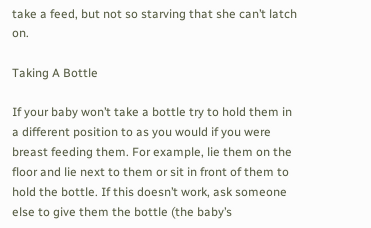take a feed, but not so starving that she can’t latch on.

Taking A Bottle

If your baby won’t take a bottle try to hold them in a different position to as you would if you were breast feeding them. For example, lie them on the floor and lie next to them or sit in front of them to hold the bottle. If this doesn’t work, ask someone else to give them the bottle (the baby’s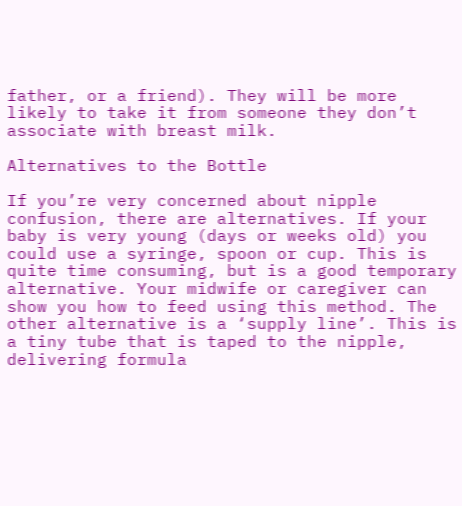father, or a friend). They will be more likely to take it from someone they don’t associate with breast milk.

Alternatives to the Bottle

If you’re very concerned about nipple confusion, there are alternatives. If your baby is very young (days or weeks old) you could use a syringe, spoon or cup. This is quite time consuming, but is a good temporary alternative. Your midwife or caregiver can show you how to feed using this method. The other alternative is a ‘supply line’. This is a tiny tube that is taped to the nipple, delivering formula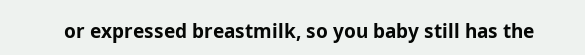or expressed breastmilk, so you baby still has the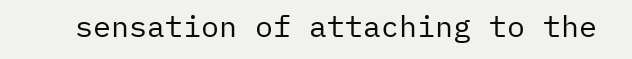sensation of attaching to the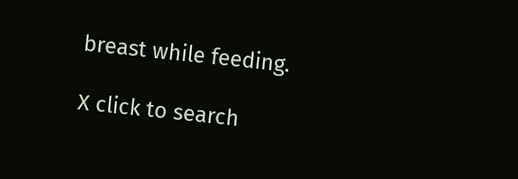breast while feeding.

X click to search